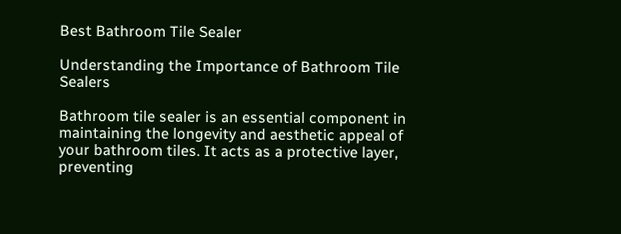Best Bathroom Tile Sealer

Understanding the Importance of Bathroom Tile Sealers

Bathroom tile sealer is an essential component in maintaining the longevity and aesthetic appeal of your bathroom tiles. It acts as a protective layer, preventing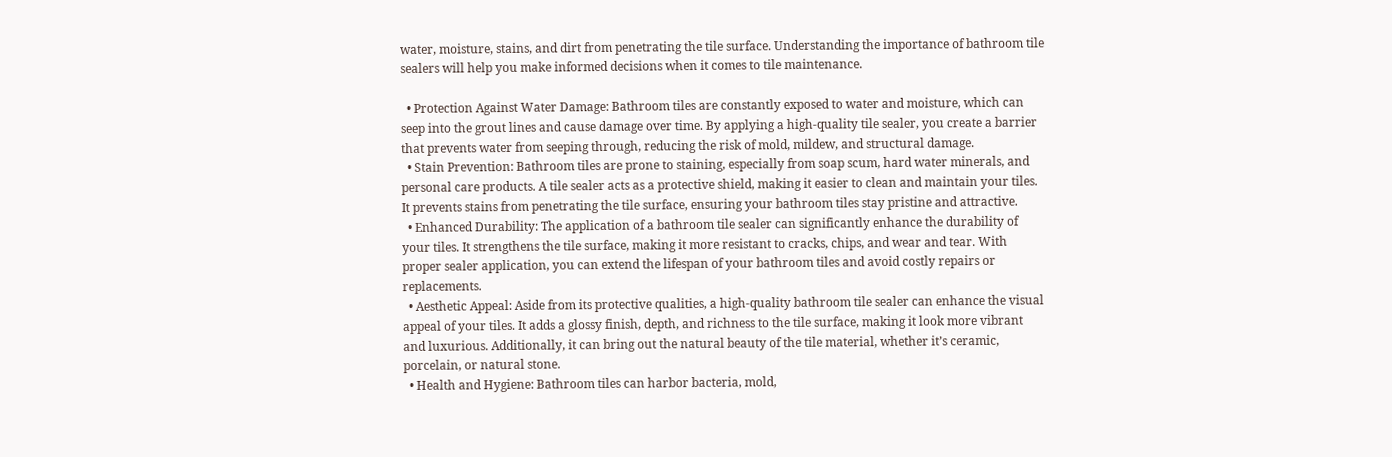water, moisture, stains, and dirt from penetrating the tile surface. Understanding the importance of bathroom tile sealers will help you make informed decisions when it comes to tile maintenance.

  • Protection Against Water Damage: Bathroom tiles are constantly exposed to water and moisture, which can seep into the grout lines and cause damage over time. By applying a high-quality tile sealer, you create a barrier that prevents water from seeping through, reducing the risk of mold, mildew, and structural damage.
  • Stain Prevention: Bathroom tiles are prone to staining, especially from soap scum, hard water minerals, and personal care products. A tile sealer acts as a protective shield, making it easier to clean and maintain your tiles. It prevents stains from penetrating the tile surface, ensuring your bathroom tiles stay pristine and attractive.
  • Enhanced Durability: The application of a bathroom tile sealer can significantly enhance the durability of your tiles. It strengthens the tile surface, making it more resistant to cracks, chips, and wear and tear. With proper sealer application, you can extend the lifespan of your bathroom tiles and avoid costly repairs or replacements.
  • Aesthetic Appeal: Aside from its protective qualities, a high-quality bathroom tile sealer can enhance the visual appeal of your tiles. It adds a glossy finish, depth, and richness to the tile surface, making it look more vibrant and luxurious. Additionally, it can bring out the natural beauty of the tile material, whether it’s ceramic, porcelain, or natural stone.
  • Health and Hygiene: Bathroom tiles can harbor bacteria, mold,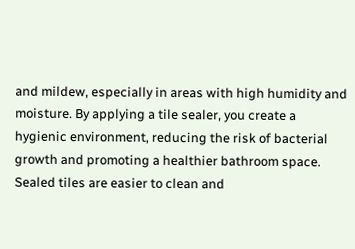and mildew, especially in areas with high humidity and moisture. By applying a tile sealer, you create a hygienic environment, reducing the risk of bacterial growth and promoting a healthier bathroom space. Sealed tiles are easier to clean and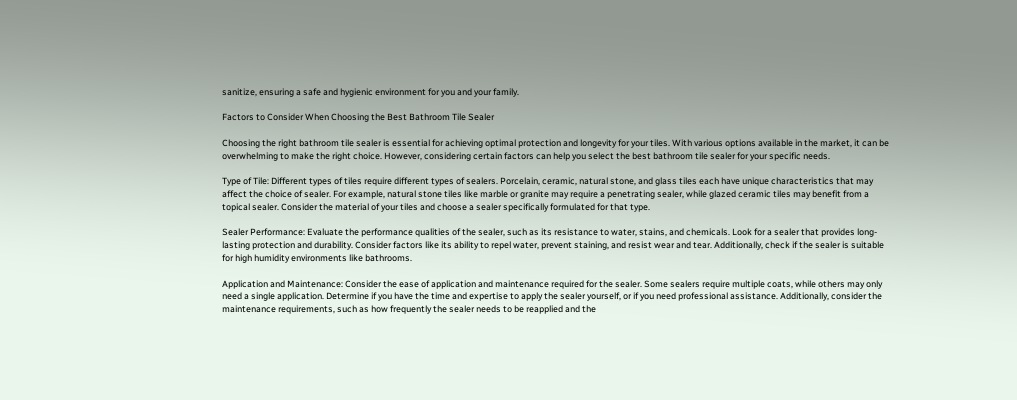sanitize, ensuring a safe and hygienic environment for you and your family.

Factors to Consider When Choosing the Best Bathroom Tile Sealer

Choosing the right bathroom tile sealer is essential for achieving optimal protection and longevity for your tiles. With various options available in the market, it can be overwhelming to make the right choice. However, considering certain factors can help you select the best bathroom tile sealer for your specific needs.

Type of Tile: Different types of tiles require different types of sealers. Porcelain, ceramic, natural stone, and glass tiles each have unique characteristics that may affect the choice of sealer. For example, natural stone tiles like marble or granite may require a penetrating sealer, while glazed ceramic tiles may benefit from a topical sealer. Consider the material of your tiles and choose a sealer specifically formulated for that type.

Sealer Performance: Evaluate the performance qualities of the sealer, such as its resistance to water, stains, and chemicals. Look for a sealer that provides long-lasting protection and durability. Consider factors like its ability to repel water, prevent staining, and resist wear and tear. Additionally, check if the sealer is suitable for high humidity environments like bathrooms.

Application and Maintenance: Consider the ease of application and maintenance required for the sealer. Some sealers require multiple coats, while others may only need a single application. Determine if you have the time and expertise to apply the sealer yourself, or if you need professional assistance. Additionally, consider the maintenance requirements, such as how frequently the sealer needs to be reapplied and the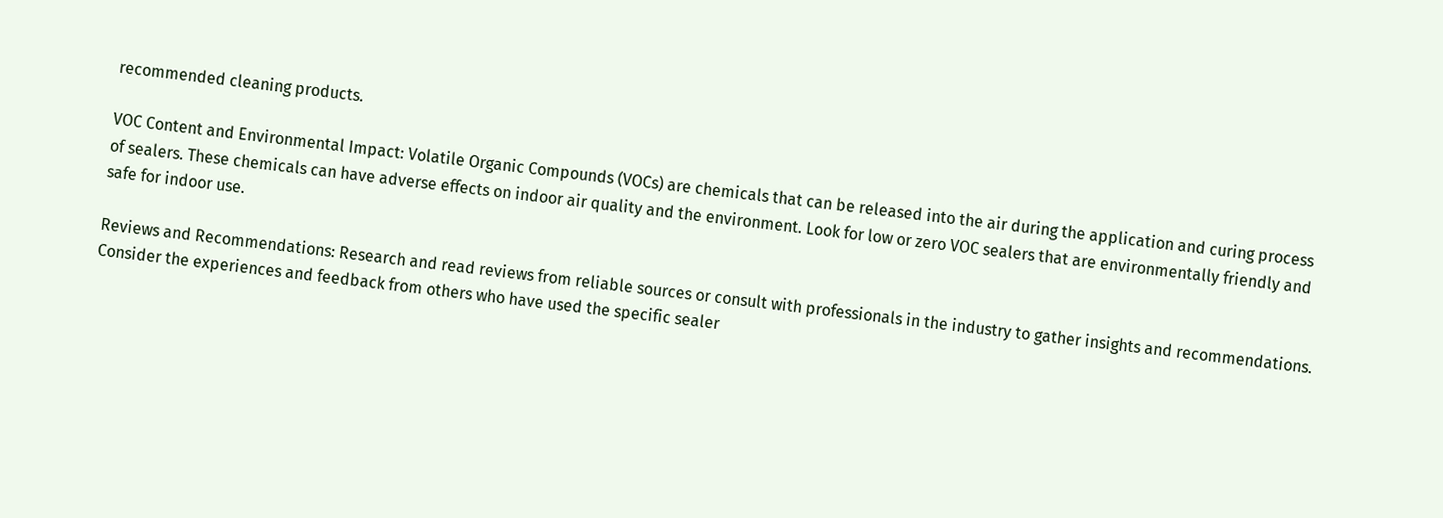recommended cleaning products.

VOC Content and Environmental Impact: Volatile Organic Compounds (VOCs) are chemicals that can be released into the air during the application and curing process of sealers. These chemicals can have adverse effects on indoor air quality and the environment. Look for low or zero VOC sealers that are environmentally friendly and safe for indoor use.

Reviews and Recommendations: Research and read reviews from reliable sources or consult with professionals in the industry to gather insights and recommendations. Consider the experiences and feedback from others who have used the specific sealer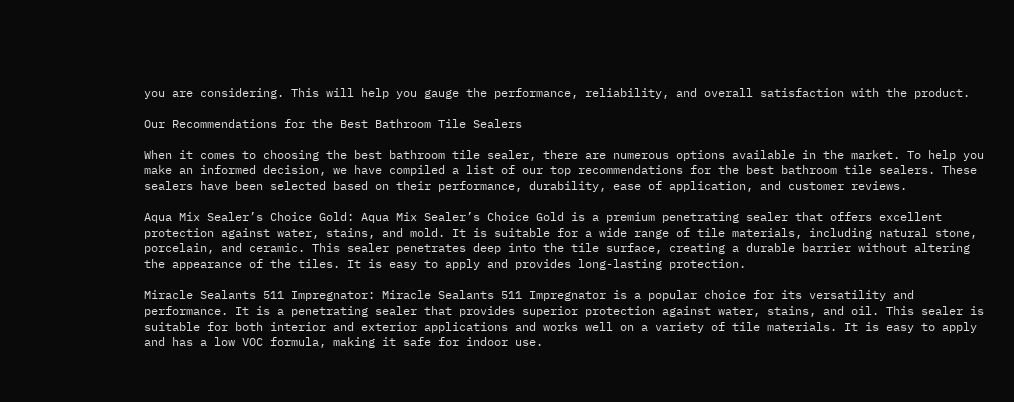you are considering. This will help you gauge the performance, reliability, and overall satisfaction with the product.

Our Recommendations for the Best Bathroom Tile Sealers

When it comes to choosing the best bathroom tile sealer, there are numerous options available in the market. To help you make an informed decision, we have compiled a list of our top recommendations for the best bathroom tile sealers. These sealers have been selected based on their performance, durability, ease of application, and customer reviews.

Aqua Mix Sealer’s Choice Gold: Aqua Mix Sealer’s Choice Gold is a premium penetrating sealer that offers excellent protection against water, stains, and mold. It is suitable for a wide range of tile materials, including natural stone, porcelain, and ceramic. This sealer penetrates deep into the tile surface, creating a durable barrier without altering the appearance of the tiles. It is easy to apply and provides long-lasting protection.

Miracle Sealants 511 Impregnator: Miracle Sealants 511 Impregnator is a popular choice for its versatility and performance. It is a penetrating sealer that provides superior protection against water, stains, and oil. This sealer is suitable for both interior and exterior applications and works well on a variety of tile materials. It is easy to apply and has a low VOC formula, making it safe for indoor use.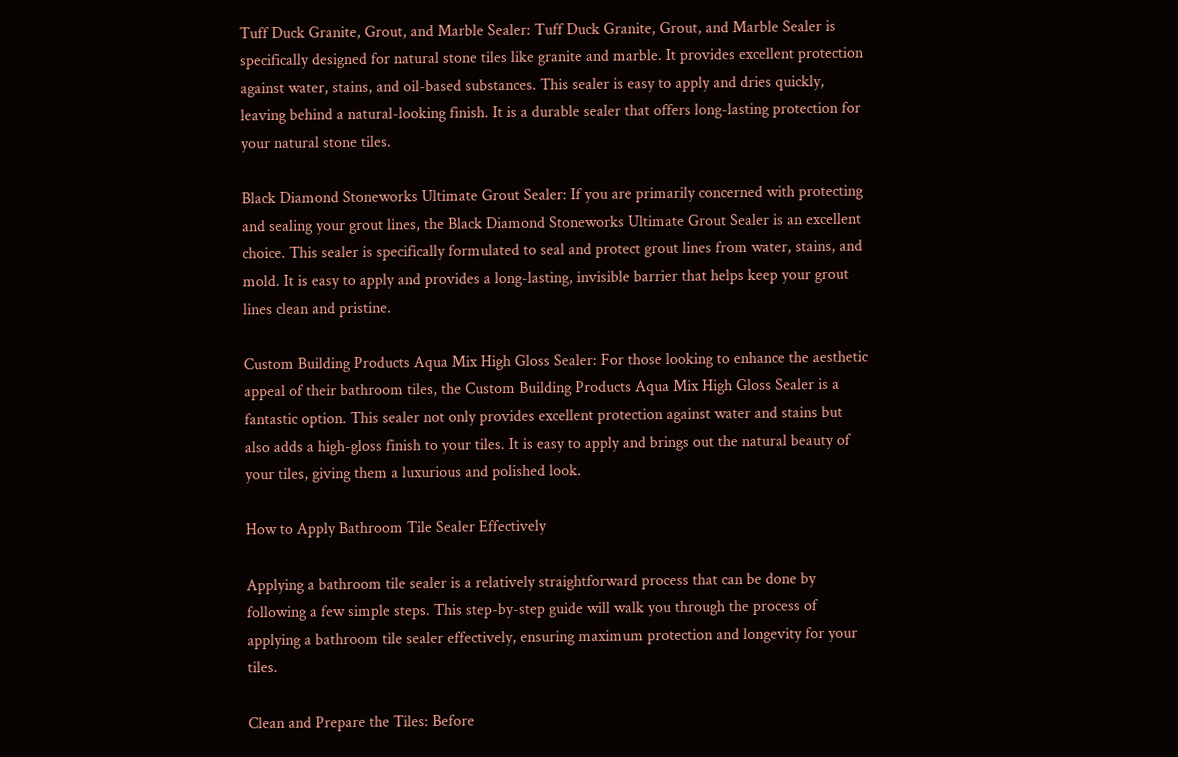Tuff Duck Granite, Grout, and Marble Sealer: Tuff Duck Granite, Grout, and Marble Sealer is specifically designed for natural stone tiles like granite and marble. It provides excellent protection against water, stains, and oil-based substances. This sealer is easy to apply and dries quickly, leaving behind a natural-looking finish. It is a durable sealer that offers long-lasting protection for your natural stone tiles.

Black Diamond Stoneworks Ultimate Grout Sealer: If you are primarily concerned with protecting and sealing your grout lines, the Black Diamond Stoneworks Ultimate Grout Sealer is an excellent choice. This sealer is specifically formulated to seal and protect grout lines from water, stains, and mold. It is easy to apply and provides a long-lasting, invisible barrier that helps keep your grout lines clean and pristine.

Custom Building Products Aqua Mix High Gloss Sealer: For those looking to enhance the aesthetic appeal of their bathroom tiles, the Custom Building Products Aqua Mix High Gloss Sealer is a fantastic option. This sealer not only provides excellent protection against water and stains but also adds a high-gloss finish to your tiles. It is easy to apply and brings out the natural beauty of your tiles, giving them a luxurious and polished look.

How to Apply Bathroom Tile Sealer Effectively

Applying a bathroom tile sealer is a relatively straightforward process that can be done by following a few simple steps. This step-by-step guide will walk you through the process of applying a bathroom tile sealer effectively, ensuring maximum protection and longevity for your tiles.

Clean and Prepare the Tiles: Before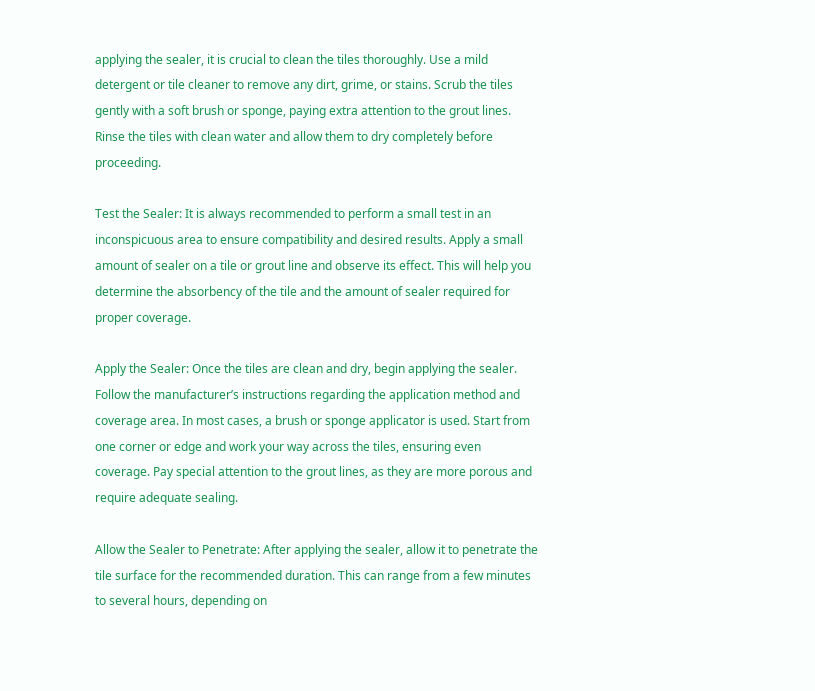applying the sealer, it is crucial to clean the tiles thoroughly. Use a mild detergent or tile cleaner to remove any dirt, grime, or stains. Scrub the tiles gently with a soft brush or sponge, paying extra attention to the grout lines. Rinse the tiles with clean water and allow them to dry completely before proceeding.

Test the Sealer: It is always recommended to perform a small test in an inconspicuous area to ensure compatibility and desired results. Apply a small amount of sealer on a tile or grout line and observe its effect. This will help you determine the absorbency of the tile and the amount of sealer required for proper coverage.

Apply the Sealer: Once the tiles are clean and dry, begin applying the sealer. Follow the manufacturer’s instructions regarding the application method and coverage area. In most cases, a brush or sponge applicator is used. Start from one corner or edge and work your way across the tiles, ensuring even coverage. Pay special attention to the grout lines, as they are more porous and require adequate sealing.

Allow the Sealer to Penetrate: After applying the sealer, allow it to penetrate the tile surface for the recommended duration. This can range from a few minutes to several hours, depending on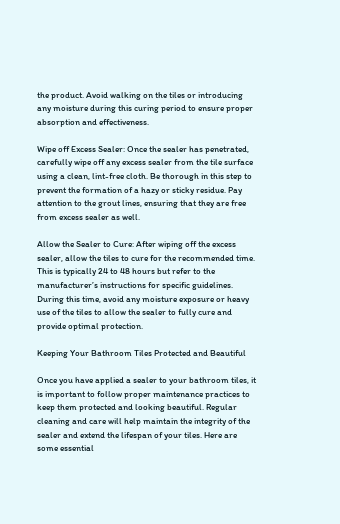the product. Avoid walking on the tiles or introducing any moisture during this curing period to ensure proper absorption and effectiveness.

Wipe off Excess Sealer: Once the sealer has penetrated, carefully wipe off any excess sealer from the tile surface using a clean, lint-free cloth. Be thorough in this step to prevent the formation of a hazy or sticky residue. Pay attention to the grout lines, ensuring that they are free from excess sealer as well.

Allow the Sealer to Cure: After wiping off the excess sealer, allow the tiles to cure for the recommended time. This is typically 24 to 48 hours but refer to the manufacturer’s instructions for specific guidelines. During this time, avoid any moisture exposure or heavy use of the tiles to allow the sealer to fully cure and provide optimal protection.

Keeping Your Bathroom Tiles Protected and Beautiful

Once you have applied a sealer to your bathroom tiles, it is important to follow proper maintenance practices to keep them protected and looking beautiful. Regular cleaning and care will help maintain the integrity of the sealer and extend the lifespan of your tiles. Here are some essential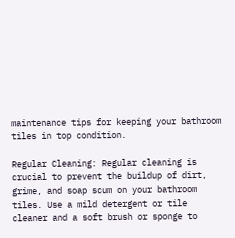maintenance tips for keeping your bathroom tiles in top condition.

Regular Cleaning: Regular cleaning is crucial to prevent the buildup of dirt, grime, and soap scum on your bathroom tiles. Use a mild detergent or tile cleaner and a soft brush or sponge to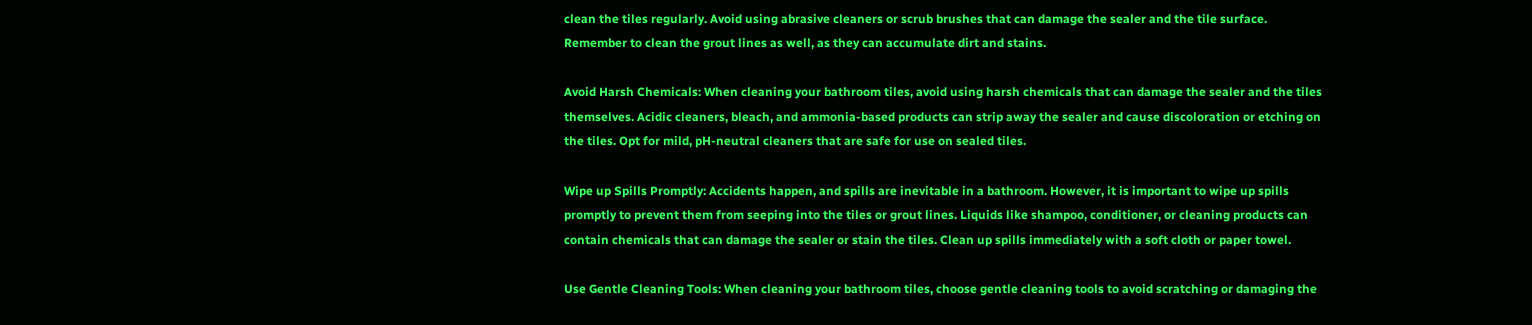clean the tiles regularly. Avoid using abrasive cleaners or scrub brushes that can damage the sealer and the tile surface. Remember to clean the grout lines as well, as they can accumulate dirt and stains.

Avoid Harsh Chemicals: When cleaning your bathroom tiles, avoid using harsh chemicals that can damage the sealer and the tiles themselves. Acidic cleaners, bleach, and ammonia-based products can strip away the sealer and cause discoloration or etching on the tiles. Opt for mild, pH-neutral cleaners that are safe for use on sealed tiles.

Wipe up Spills Promptly: Accidents happen, and spills are inevitable in a bathroom. However, it is important to wipe up spills promptly to prevent them from seeping into the tiles or grout lines. Liquids like shampoo, conditioner, or cleaning products can contain chemicals that can damage the sealer or stain the tiles. Clean up spills immediately with a soft cloth or paper towel.

Use Gentle Cleaning Tools: When cleaning your bathroom tiles, choose gentle cleaning tools to avoid scratching or damaging the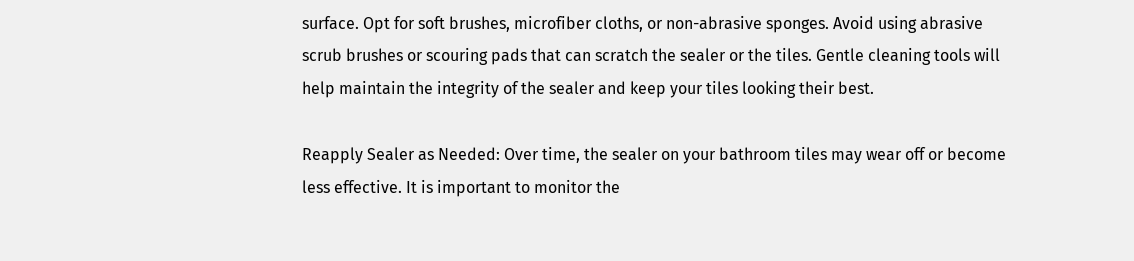surface. Opt for soft brushes, microfiber cloths, or non-abrasive sponges. Avoid using abrasive scrub brushes or scouring pads that can scratch the sealer or the tiles. Gentle cleaning tools will help maintain the integrity of the sealer and keep your tiles looking their best.

Reapply Sealer as Needed: Over time, the sealer on your bathroom tiles may wear off or become less effective. It is important to monitor the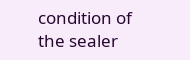condition of the sealer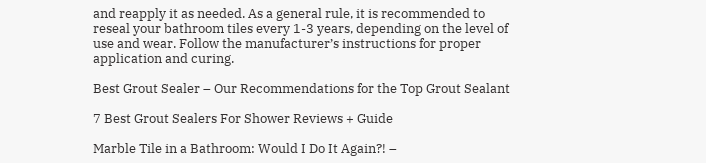and reapply it as needed. As a general rule, it is recommended to reseal your bathroom tiles every 1-3 years, depending on the level of use and wear. Follow the manufacturer’s instructions for proper application and curing.

Best Grout Sealer – Our Recommendations for the Top Grout Sealant

7 Best Grout Sealers For Shower Reviews + Guide

Marble Tile in a Bathroom: Would I Do It Again?! –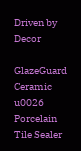Driven by Decor

GlazeGuard Ceramic u0026 Porcelain Tile Sealer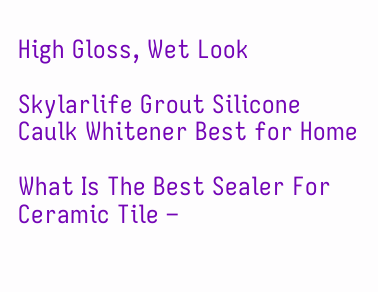High Gloss, Wet Look

Skylarlife Grout Silicone Caulk Whitener Best for Home

What Is The Best Sealer For Ceramic Tile –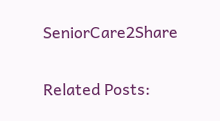SeniorCare2Share

Related Posts: